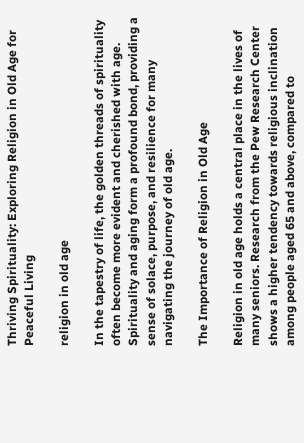Thriving Spirituality: Exploring Religion in Old Age for Peaceful Living

religion in old age

In the tapestry of life, the golden threads of spirituality often become more evident and cherished with age. Spirituality and aging form a profound bond, providing a sense of solace, purpose, and resilience for many navigating the journey of old age.

The Importance of Religion in Old Age

Religion in old age holds a central place in the lives of many seniors. Research from the Pew Research Center shows a higher tendency towards religious inclination among people aged 65 and above, compared to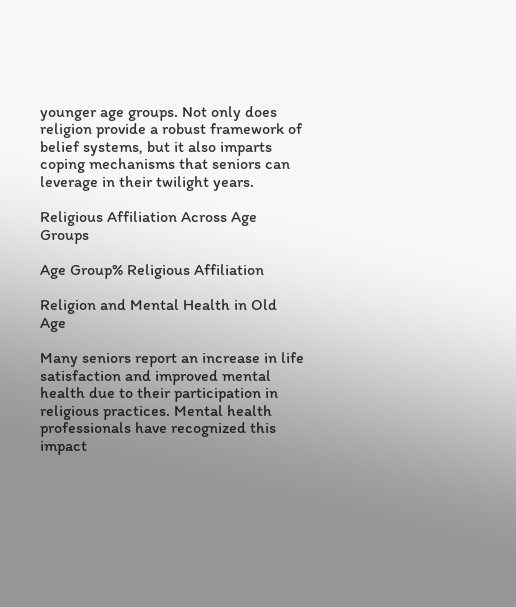younger age groups. Not only does religion provide a robust framework of belief systems, but it also imparts coping mechanisms that seniors can leverage in their twilight years.

Religious Affiliation Across Age Groups

Age Group% Religious Affiliation

Religion and Mental Health in Old Age

Many seniors report an increase in life satisfaction and improved mental health due to their participation in religious practices. Mental health professionals have recognized this impact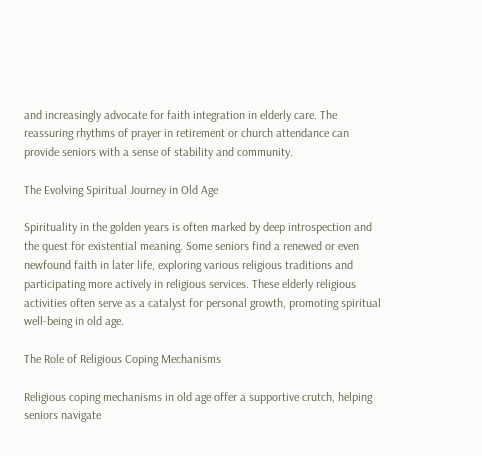and increasingly advocate for faith integration in elderly care. The reassuring rhythms of prayer in retirement or church attendance can provide seniors with a sense of stability and community.

The Evolving Spiritual Journey in Old Age

Spirituality in the golden years is often marked by deep introspection and the quest for existential meaning. Some seniors find a renewed or even newfound faith in later life, exploring various religious traditions and participating more actively in religious services. These elderly religious activities often serve as a catalyst for personal growth, promoting spiritual well-being in old age.

The Role of Religious Coping Mechanisms

Religious coping mechanisms in old age offer a supportive crutch, helping seniors navigate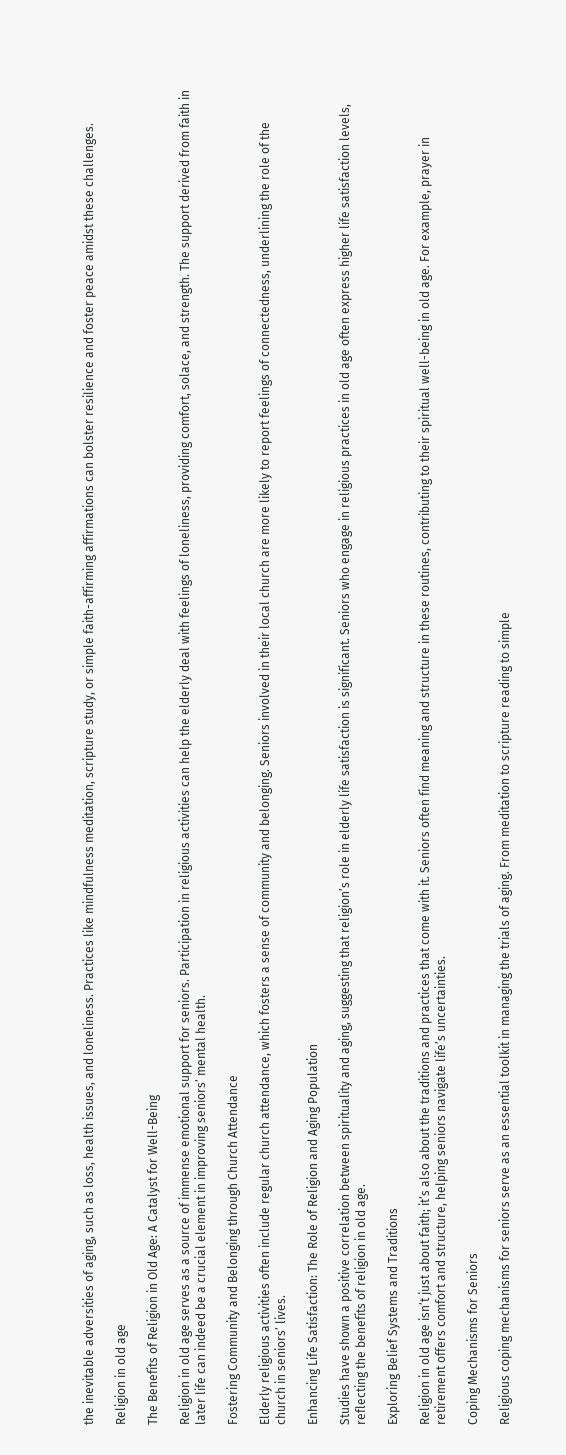the inevitable adversities of aging, such as loss, health issues, and loneliness. Practices like mindfulness meditation, scripture study, or simple faith-affirming affirmations can bolster resilience and foster peace amidst these challenges.

Religion in old age

The Benefits of Religion in Old Age: A Catalyst for Well-Being

Religion in old age serves as a source of immense emotional support for seniors. Participation in religious activities can help the elderly deal with feelings of loneliness, providing comfort, solace, and strength. The support derived from faith in later life can indeed be a crucial element in improving seniors’ mental health.

Fostering Community and Belonging through Church Attendance

Elderly religious activities often include regular church attendance, which fosters a sense of community and belonging. Seniors involved in their local church are more likely to report feelings of connectedness, underlining the role of the church in seniors’ lives.

Enhancing Life Satisfaction: The Role of Religion and Aging Population

Studies have shown a positive correlation between spirituality and aging, suggesting that religion’s role in elderly life satisfaction is significant. Seniors who engage in religious practices in old age often express higher life satisfaction levels, reflecting the benefits of religion in old age.

Exploring Belief Systems and Traditions

Religion in old age isn’t just about faith; it’s also about the traditions and practices that come with it. Seniors often find meaning and structure in these routines, contributing to their spiritual well-being in old age. For example, prayer in retirement offers comfort and structure, helping seniors navigate life’s uncertainties.

Coping Mechanisms for Seniors

Religious coping mechanisms for seniors serve as an essential toolkit in managing the trials of aging. From meditation to scripture reading to simple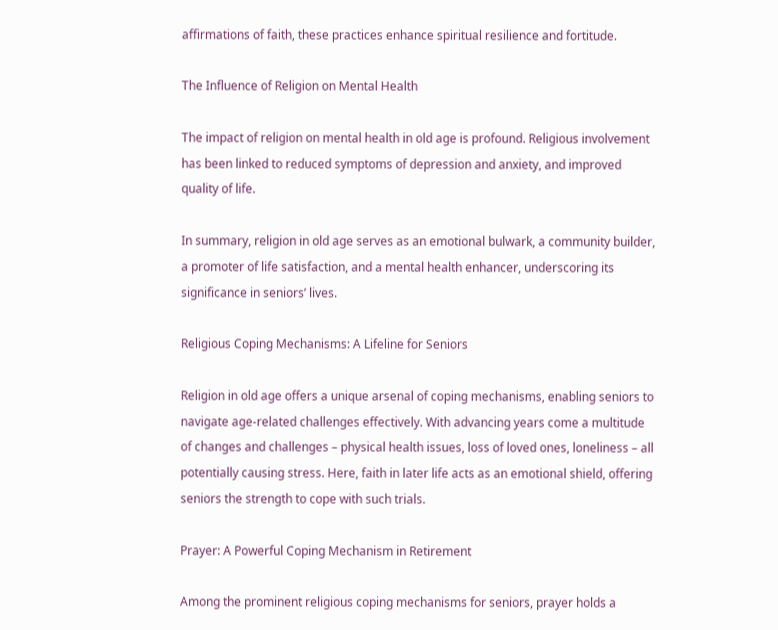affirmations of faith, these practices enhance spiritual resilience and fortitude.

The Influence of Religion on Mental Health

The impact of religion on mental health in old age is profound. Religious involvement has been linked to reduced symptoms of depression and anxiety, and improved quality of life.

In summary, religion in old age serves as an emotional bulwark, a community builder, a promoter of life satisfaction, and a mental health enhancer, underscoring its significance in seniors’ lives.

Religious Coping Mechanisms: A Lifeline for Seniors

Religion in old age offers a unique arsenal of coping mechanisms, enabling seniors to navigate age-related challenges effectively. With advancing years come a multitude of changes and challenges – physical health issues, loss of loved ones, loneliness – all potentially causing stress. Here, faith in later life acts as an emotional shield, offering seniors the strength to cope with such trials.

Prayer: A Powerful Coping Mechanism in Retirement

Among the prominent religious coping mechanisms for seniors, prayer holds a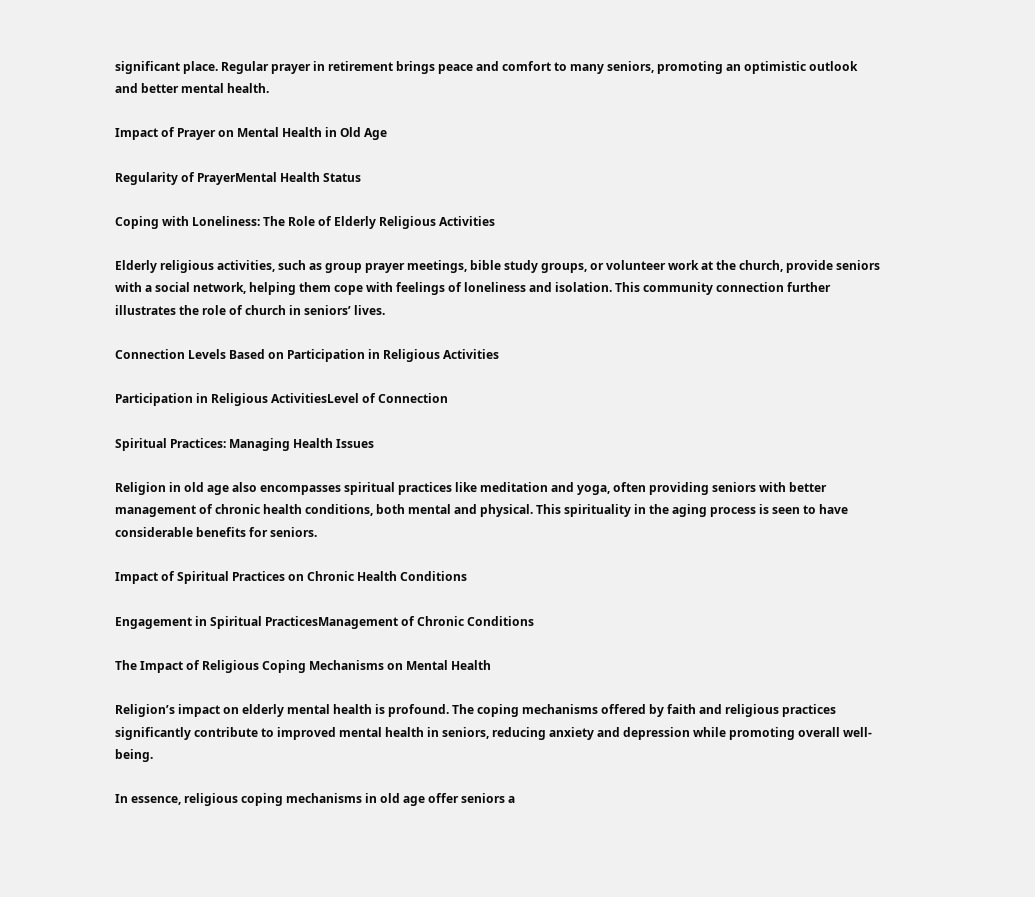significant place. Regular prayer in retirement brings peace and comfort to many seniors, promoting an optimistic outlook and better mental health.

Impact of Prayer on Mental Health in Old Age

Regularity of PrayerMental Health Status

Coping with Loneliness: The Role of Elderly Religious Activities

Elderly religious activities, such as group prayer meetings, bible study groups, or volunteer work at the church, provide seniors with a social network, helping them cope with feelings of loneliness and isolation. This community connection further illustrates the role of church in seniors’ lives.

Connection Levels Based on Participation in Religious Activities

Participation in Religious ActivitiesLevel of Connection

Spiritual Practices: Managing Health Issues

Religion in old age also encompasses spiritual practices like meditation and yoga, often providing seniors with better management of chronic health conditions, both mental and physical. This spirituality in the aging process is seen to have considerable benefits for seniors.

Impact of Spiritual Practices on Chronic Health Conditions

Engagement in Spiritual PracticesManagement of Chronic Conditions

The Impact of Religious Coping Mechanisms on Mental Health

Religion’s impact on elderly mental health is profound. The coping mechanisms offered by faith and religious practices significantly contribute to improved mental health in seniors, reducing anxiety and depression while promoting overall well-being.

In essence, religious coping mechanisms in old age offer seniors a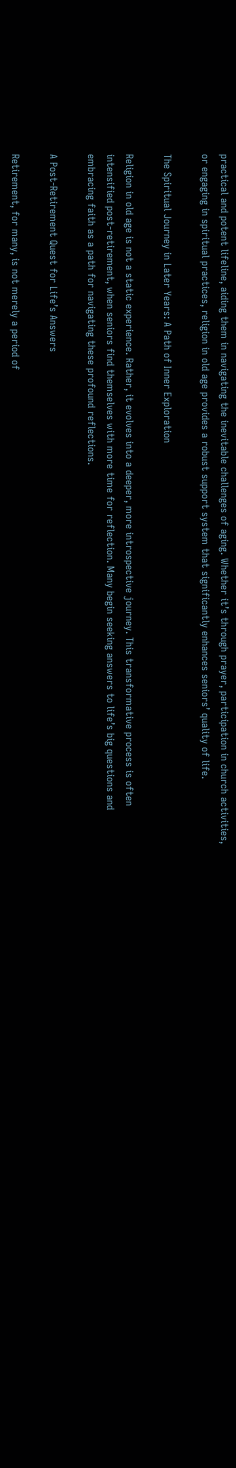practical and potent lifeline, aiding them in navigating the inevitable challenges of aging. Whether it’s through prayer, participation in church activities, or engaging in spiritual practices, religion in old age provides a robust support system that significantly enhances seniors’ quality of life.

The Spiritual Journey in Later Years: A Path of Inner Exploration

Religion in old age is not a static experience. Rather, it evolves into a deeper, more introspective journey. This transformative process is often intensified post-retirement, when seniors find themselves with more time for reflection. Many begin seeking answers to life’s big questions and embracing faith as a path for navigating these profound reflections.

A Post-Retirement Quest for Life’s Answers

Retirement, for many, is not merely a period of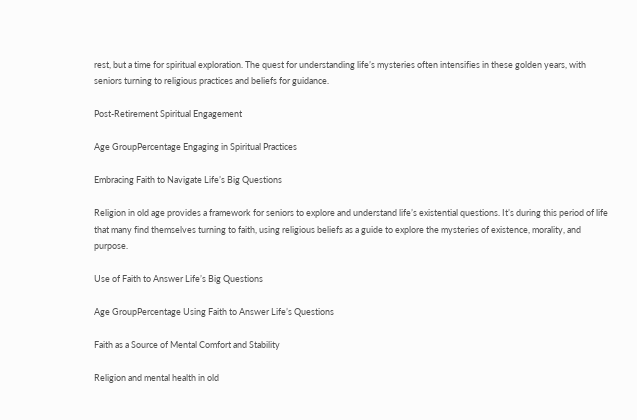rest, but a time for spiritual exploration. The quest for understanding life’s mysteries often intensifies in these golden years, with seniors turning to religious practices and beliefs for guidance.

Post-Retirement Spiritual Engagement

Age GroupPercentage Engaging in Spiritual Practices

Embracing Faith to Navigate Life’s Big Questions

Religion in old age provides a framework for seniors to explore and understand life’s existential questions. It’s during this period of life that many find themselves turning to faith, using religious beliefs as a guide to explore the mysteries of existence, morality, and purpose.

Use of Faith to Answer Life’s Big Questions

Age GroupPercentage Using Faith to Answer Life’s Questions

Faith as a Source of Mental Comfort and Stability

Religion and mental health in old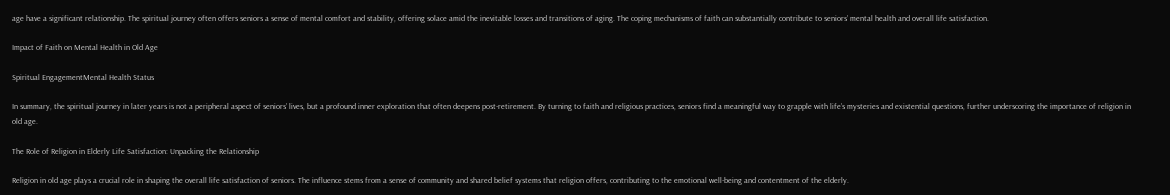age have a significant relationship. The spiritual journey often offers seniors a sense of mental comfort and stability, offering solace amid the inevitable losses and transitions of aging. The coping mechanisms of faith can substantially contribute to seniors’ mental health and overall life satisfaction.

Impact of Faith on Mental Health in Old Age

Spiritual EngagementMental Health Status

In summary, the spiritual journey in later years is not a peripheral aspect of seniors’ lives, but a profound inner exploration that often deepens post-retirement. By turning to faith and religious practices, seniors find a meaningful way to grapple with life’s mysteries and existential questions, further underscoring the importance of religion in old age.

The Role of Religion in Elderly Life Satisfaction: Unpacking the Relationship

Religion in old age plays a crucial role in shaping the overall life satisfaction of seniors. The influence stems from a sense of community and shared belief systems that religion offers, contributing to the emotional well-being and contentment of the elderly.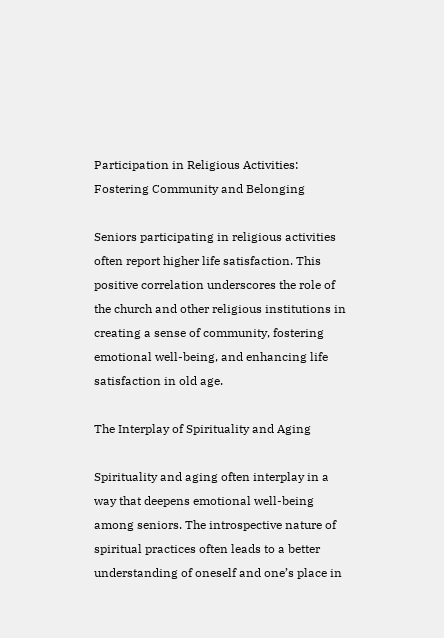Participation in Religious Activities: Fostering Community and Belonging

Seniors participating in religious activities often report higher life satisfaction. This positive correlation underscores the role of the church and other religious institutions in creating a sense of community, fostering emotional well-being, and enhancing life satisfaction in old age.

The Interplay of Spirituality and Aging

Spirituality and aging often interplay in a way that deepens emotional well-being among seniors. The introspective nature of spiritual practices often leads to a better understanding of oneself and one’s place in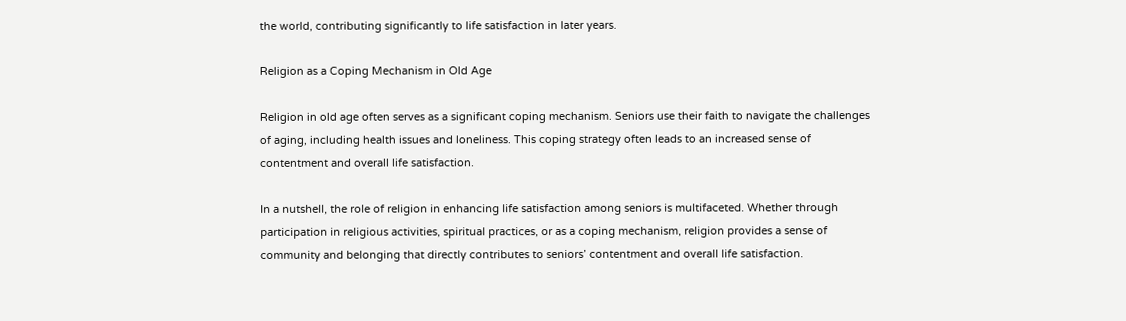the world, contributing significantly to life satisfaction in later years.

Religion as a Coping Mechanism in Old Age

Religion in old age often serves as a significant coping mechanism. Seniors use their faith to navigate the challenges of aging, including health issues and loneliness. This coping strategy often leads to an increased sense of contentment and overall life satisfaction.

In a nutshell, the role of religion in enhancing life satisfaction among seniors is multifaceted. Whether through participation in religious activities, spiritual practices, or as a coping mechanism, religion provides a sense of community and belonging that directly contributes to seniors’ contentment and overall life satisfaction.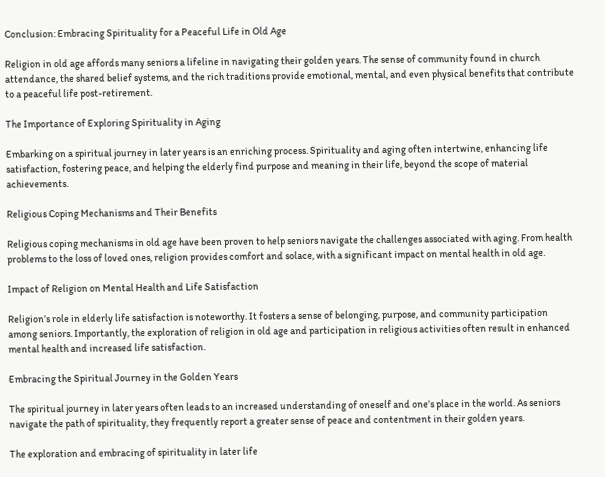Conclusion: Embracing Spirituality for a Peaceful Life in Old Age

Religion in old age affords many seniors a lifeline in navigating their golden years. The sense of community found in church attendance, the shared belief systems, and the rich traditions provide emotional, mental, and even physical benefits that contribute to a peaceful life post-retirement.

The Importance of Exploring Spirituality in Aging

Embarking on a spiritual journey in later years is an enriching process. Spirituality and aging often intertwine, enhancing life satisfaction, fostering peace, and helping the elderly find purpose and meaning in their life, beyond the scope of material achievements.

Religious Coping Mechanisms and Their Benefits

Religious coping mechanisms in old age have been proven to help seniors navigate the challenges associated with aging. From health problems to the loss of loved ones, religion provides comfort and solace, with a significant impact on mental health in old age.

Impact of Religion on Mental Health and Life Satisfaction

Religion’s role in elderly life satisfaction is noteworthy. It fosters a sense of belonging, purpose, and community participation among seniors. Importantly, the exploration of religion in old age and participation in religious activities often result in enhanced mental health and increased life satisfaction.

Embracing the Spiritual Journey in the Golden Years

The spiritual journey in later years often leads to an increased understanding of oneself and one’s place in the world. As seniors navigate the path of spirituality, they frequently report a greater sense of peace and contentment in their golden years.

The exploration and embracing of spirituality in later life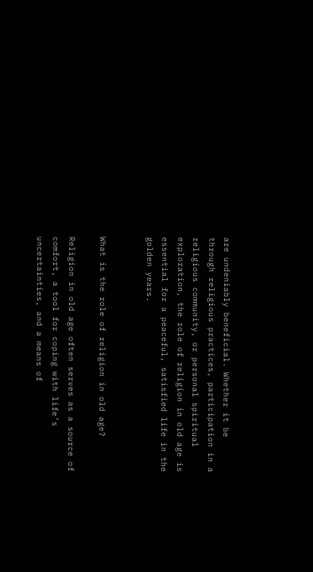are undeniably beneficial. Whether it be through religious practices, participation in a religious community, or personal spiritual exploration, the role of religion in old age is essential for a peaceful, satisfied life in the golden years.


What is the role of religion in old age?

Religion in old age often serves as a source of comfort, a tool for coping with life’s uncertainties, and a means of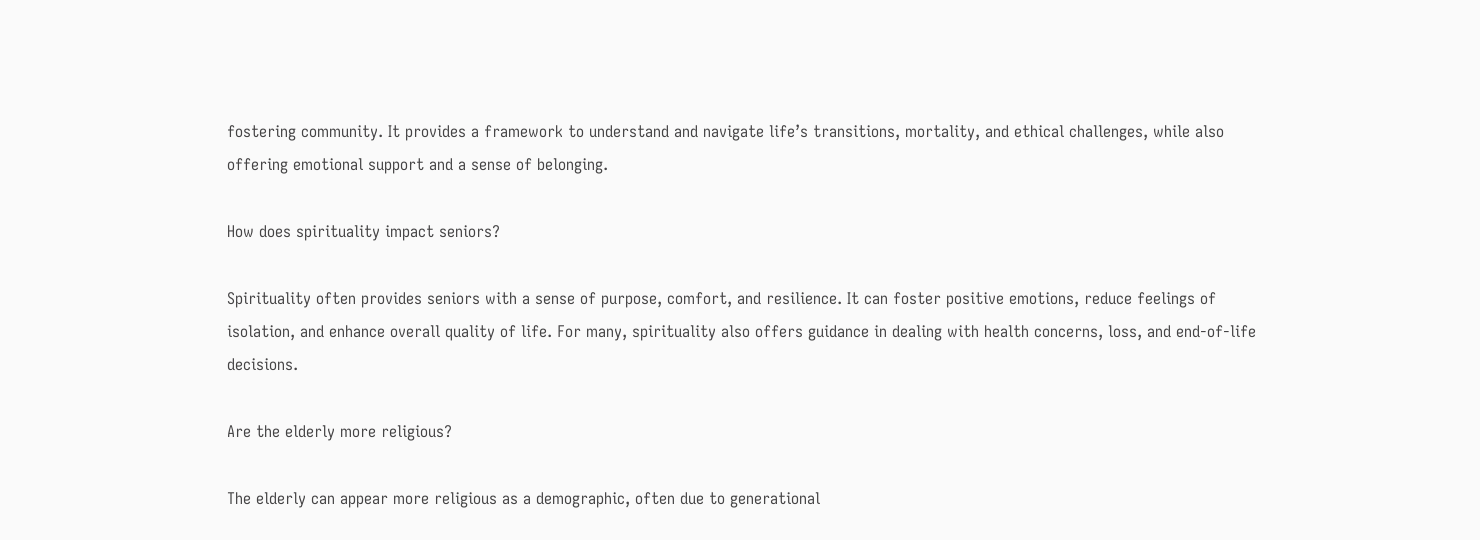fostering community. It provides a framework to understand and navigate life’s transitions, mortality, and ethical challenges, while also offering emotional support and a sense of belonging.

How does spirituality impact seniors?

Spirituality often provides seniors with a sense of purpose, comfort, and resilience. It can foster positive emotions, reduce feelings of isolation, and enhance overall quality of life. For many, spirituality also offers guidance in dealing with health concerns, loss, and end-of-life decisions.

Are the elderly more religious?

The elderly can appear more religious as a demographic, often due to generational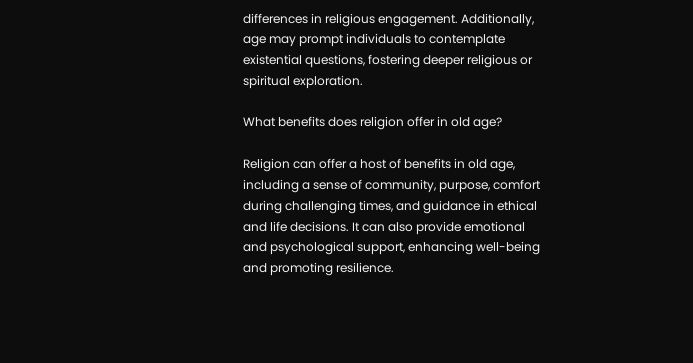differences in religious engagement. Additionally, age may prompt individuals to contemplate existential questions, fostering deeper religious or spiritual exploration.

What benefits does religion offer in old age?

Religion can offer a host of benefits in old age, including a sense of community, purpose, comfort during challenging times, and guidance in ethical and life decisions. It can also provide emotional and psychological support, enhancing well-being and promoting resilience.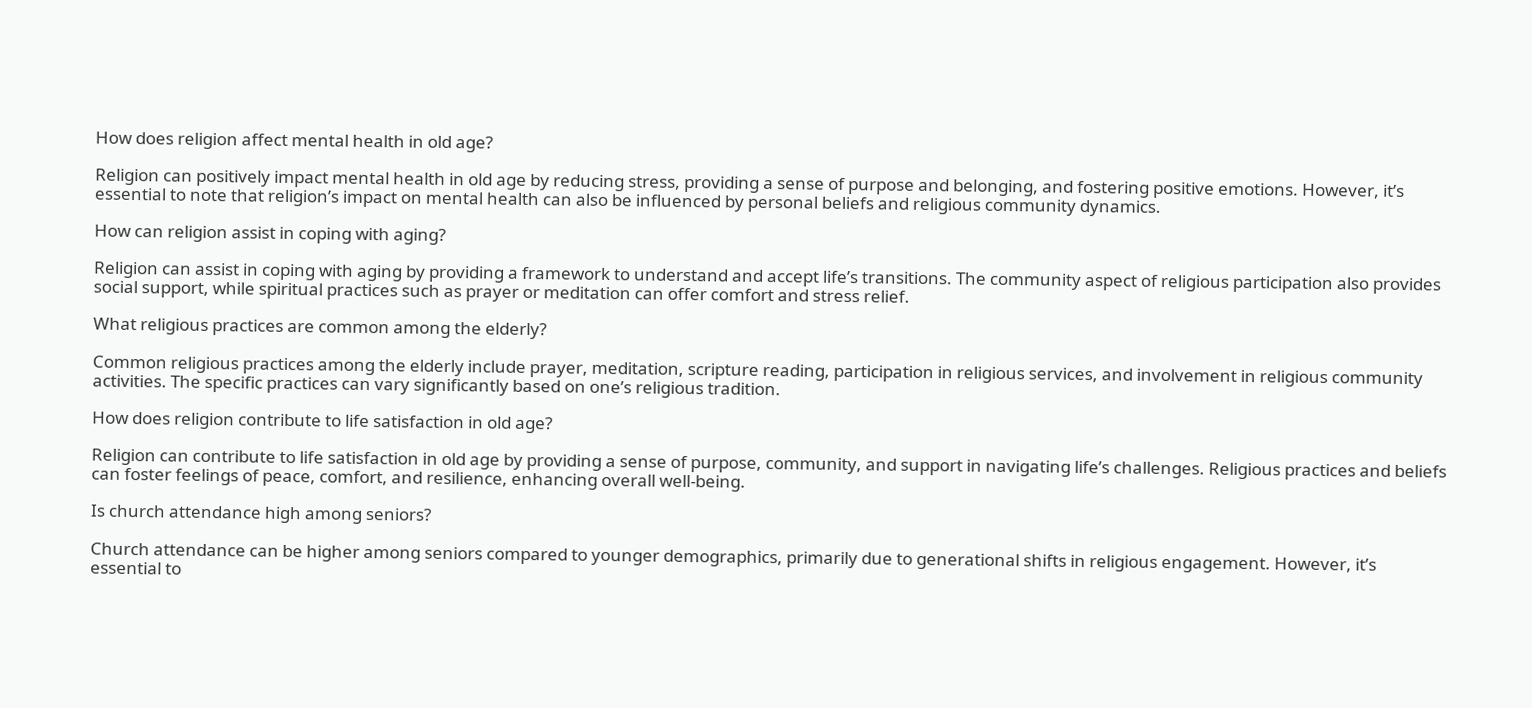How does religion affect mental health in old age?

Religion can positively impact mental health in old age by reducing stress, providing a sense of purpose and belonging, and fostering positive emotions. However, it’s essential to note that religion’s impact on mental health can also be influenced by personal beliefs and religious community dynamics.

How can religion assist in coping with aging?

Religion can assist in coping with aging by providing a framework to understand and accept life’s transitions. The community aspect of religious participation also provides social support, while spiritual practices such as prayer or meditation can offer comfort and stress relief.

What religious practices are common among the elderly?

Common religious practices among the elderly include prayer, meditation, scripture reading, participation in religious services, and involvement in religious community activities. The specific practices can vary significantly based on one’s religious tradition.

How does religion contribute to life satisfaction in old age?

Religion can contribute to life satisfaction in old age by providing a sense of purpose, community, and support in navigating life’s challenges. Religious practices and beliefs can foster feelings of peace, comfort, and resilience, enhancing overall well-being.

Is church attendance high among seniors?

Church attendance can be higher among seniors compared to younger demographics, primarily due to generational shifts in religious engagement. However, it’s essential to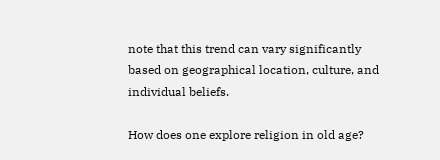note that this trend can vary significantly based on geographical location, culture, and individual beliefs.

How does one explore religion in old age?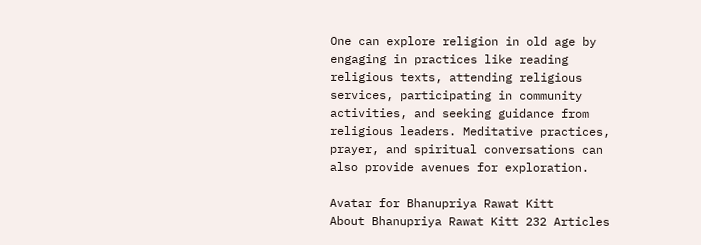One can explore religion in old age by engaging in practices like reading religious texts, attending religious services, participating in community activities, and seeking guidance from religious leaders. Meditative practices, prayer, and spiritual conversations can also provide avenues for exploration.

Avatar for Bhanupriya Rawat Kitt
About Bhanupriya Rawat Kitt 232 Articles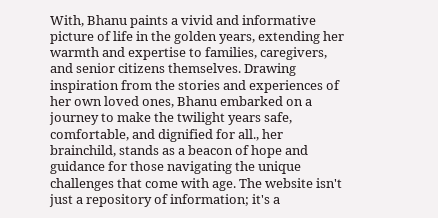With, Bhanu paints a vivid and informative picture of life in the golden years, extending her warmth and expertise to families, caregivers, and senior citizens themselves. Drawing inspiration from the stories and experiences of her own loved ones, Bhanu embarked on a journey to make the twilight years safe, comfortable, and dignified for all., her brainchild, stands as a beacon of hope and guidance for those navigating the unique challenges that come with age. The website isn't just a repository of information; it's a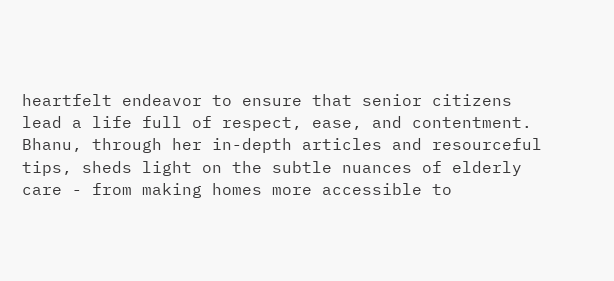heartfelt endeavor to ensure that senior citizens lead a life full of respect, ease, and contentment. Bhanu, through her in-depth articles and resourceful tips, sheds light on the subtle nuances of elderly care - from making homes more accessible to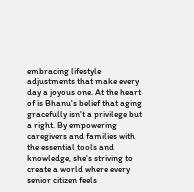embracing lifestyle adjustments that make every day a joyous one. At the heart of is Bhanu's belief that aging gracefully isn't a privilege but a right. By empowering caregivers and families with the essential tools and knowledge, she's striving to create a world where every senior citizen feels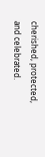cherished, protected, and celebrated.